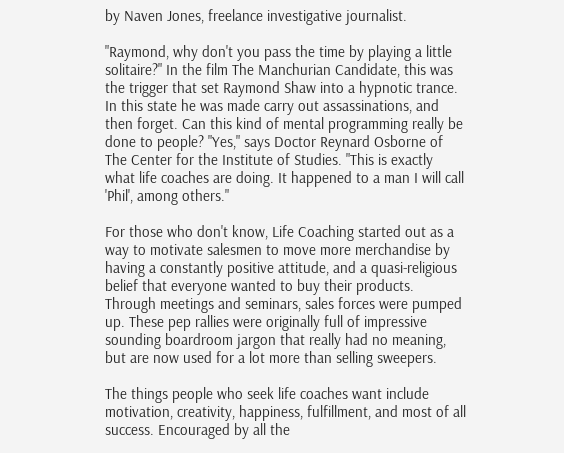by Naven Jones, freelance investigative journalist.

"Raymond, why don't you pass the time by playing a little solitaire?" In the film The Manchurian Candidate, this was the trigger that set Raymond Shaw into a hypnotic trance. In this state he was made carry out assassinations, and then forget. Can this kind of mental programming really be done to people? "Yes," says Doctor Reynard Osborne of The Center for the Institute of Studies. "This is exactly what life coaches are doing. It happened to a man I will call 'Phil', among others."

For those who don't know, Life Coaching started out as a way to motivate salesmen to move more merchandise by having a constantly positive attitude, and a quasi-religious belief that everyone wanted to buy their products. Through meetings and seminars, sales forces were pumped up. These pep rallies were originally full of impressive sounding boardroom jargon that really had no meaning, but are now used for a lot more than selling sweepers.

The things people who seek life coaches want include motivation, creativity, happiness, fulfillment, and most of all success. Encouraged by all the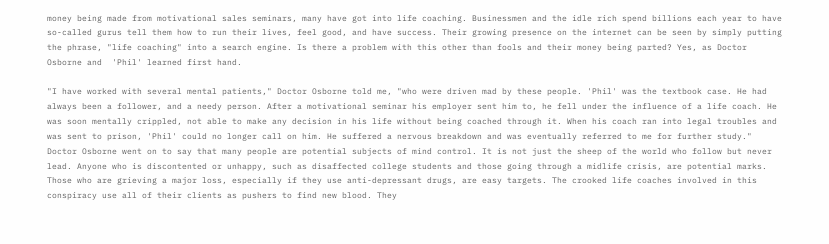money being made from motivational sales seminars, many have got into life coaching. Businessmen and the idle rich spend billions each year to have so-called gurus tell them how to run their lives, feel good, and have success. Their growing presence on the internet can be seen by simply putting the phrase, "life coaching" into a search engine. Is there a problem with this other than fools and their money being parted? Yes, as Doctor Osborne and  'Phil' learned first hand.

"I have worked with several mental patients," Doctor Osborne told me, "who were driven mad by these people. 'Phil' was the textbook case. He had always been a follower, and a needy person. After a motivational seminar his employer sent him to, he fell under the influence of a life coach. He was soon mentally crippled, not able to make any decision in his life without being coached through it. When his coach ran into legal troubles and was sent to prison, 'Phil' could no longer call on him. He suffered a nervous breakdown and was eventually referred to me for further study." Doctor Osborne went on to say that many people are potential subjects of mind control. It is not just the sheep of the world who follow but never lead. Anyone who is discontented or unhappy, such as disaffected college students and those going through a midlife crisis, are potential marks. Those who are grieving a major loss, especially if they use anti-depressant drugs, are easy targets. The crooked life coaches involved in this conspiracy use all of their clients as pushers to find new blood. They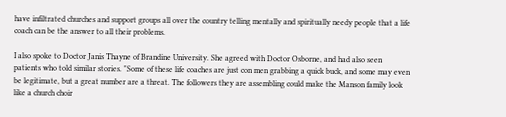have infiltrated churches and support groups all over the country telling mentally and spiritually needy people that a life coach can be the answer to all their problems.

I also spoke to Doctor Janis Thayne of Brandine University. She agreed with Doctor Osborne, and had also seen patients who told similar stories. "Some of these life coaches are just con men grabbing a quick buck, and some may even be legitimate, but a great number are a threat. The followers they are assembling could make the Manson family look like a church choir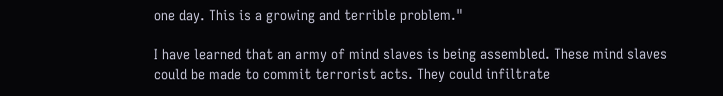one day. This is a growing and terrible problem."

I have learned that an army of mind slaves is being assembled. These mind slaves could be made to commit terrorist acts. They could infiltrate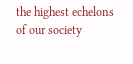the highest echelons of our society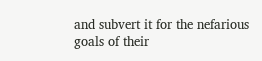and subvert it for the nefarious goals of their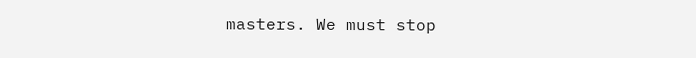masters. We must stop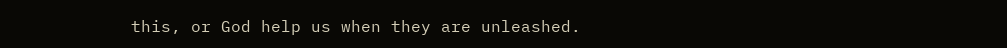this, or God help us when they are unleashed.